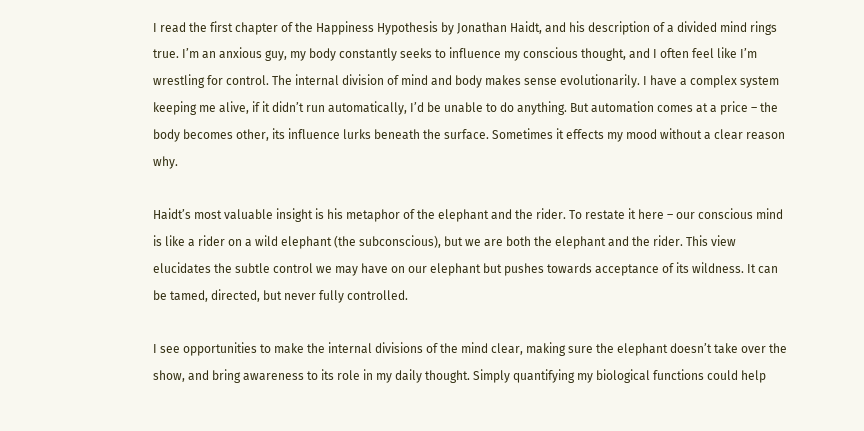I read the first chapter of the Happiness Hypothesis by Jonathan Haidt, and his description of a divided mind rings true. I’m an anxious guy, my body constantly seeks to influence my conscious thought, and I often feel like I’m wrestling for control. The internal division of mind and body makes sense evolutionarily. I have a complex system keeping me alive, if it didn’t run automatically, I’d be unable to do anything. But automation comes at a price – the body becomes other, its influence lurks beneath the surface. Sometimes it effects my mood without a clear reason why.

Haidt’s most valuable insight is his metaphor of the elephant and the rider. To restate it here – our conscious mind is like a rider on a wild elephant (the subconscious), but we are both the elephant and the rider. This view elucidates the subtle control we may have on our elephant but pushes towards acceptance of its wildness. It can be tamed, directed, but never fully controlled.

I see opportunities to make the internal divisions of the mind clear, making sure the elephant doesn’t take over the show, and bring awareness to its role in my daily thought. Simply quantifying my biological functions could help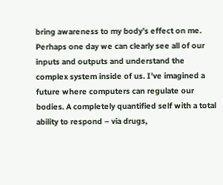bring awareness to my body’s effect on me. Perhaps one day we can clearly see all of our inputs and outputs and understand the complex system inside of us. I’ve imagined a future where computers can regulate our bodies. A completely quantified self with a total ability to respond – via drugs,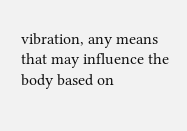vibration, any means that may influence the body based on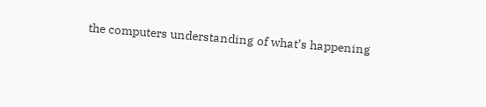the computers understanding of what’s happening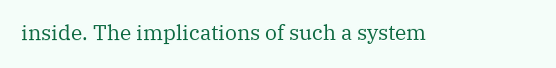inside. The implications of such a system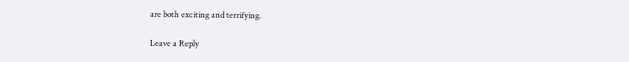are both exciting and terrifying.

Leave a Reply